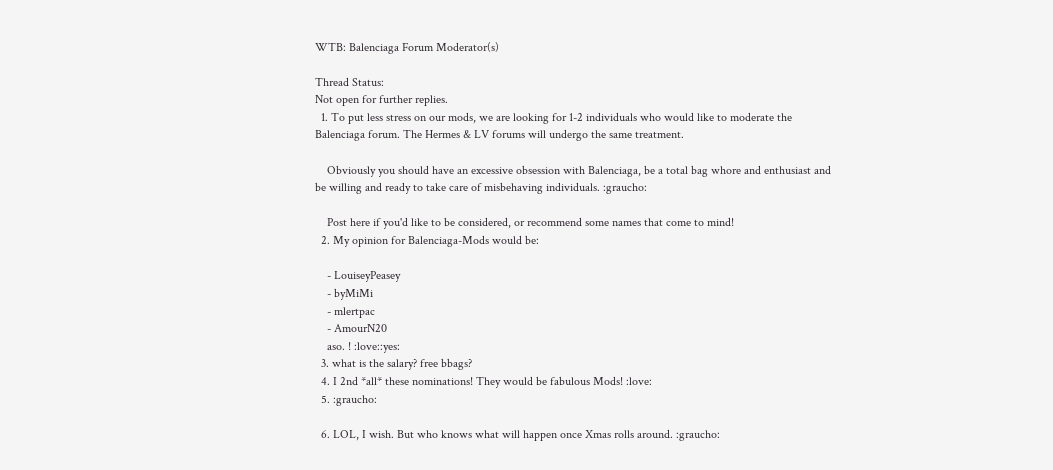WTB: Balenciaga Forum Moderator(s)

Thread Status:
Not open for further replies.
  1. To put less stress on our mods, we are looking for 1-2 individuals who would like to moderate the Balenciaga forum. The Hermes & LV forums will undergo the same treatment.

    Obviously you should have an excessive obsession with Balenciaga, be a total bag whore and enthusiast and be willing and ready to take care of misbehaving individuals. :graucho:

    Post here if you'd like to be considered, or recommend some names that come to mind!
  2. My opinion for Balenciaga-Mods would be:

    - LouiseyPeasey
    - byMiMi
    - mlertpac
    - AmourN20
    aso. ! :love::yes:
  3. what is the salary? free bbags?
  4. I 2nd *all* these nominations! They would be fabulous Mods! :love:
  5. :graucho:

  6. LOL, I wish. But who knows what will happen once Xmas rolls around. :graucho: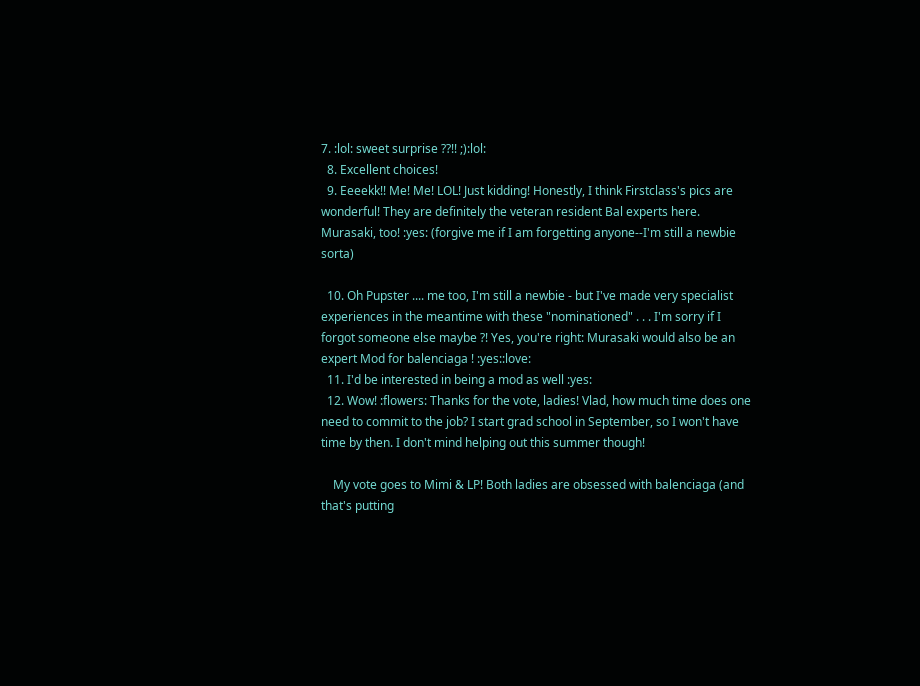7. :lol: sweet surprise ??!! ;):lol:
  8. Excellent choices!
  9. Eeeekk!! Me! Me! LOL! Just kidding! Honestly, I think Firstclass's pics are wonderful! They are definitely the veteran resident Bal experts here. Murasaki, too! :yes: (forgive me if I am forgetting anyone--I'm still a newbie sorta)

  10. Oh Pupster .... me too, I'm still a newbie - but I've made very specialist experiences in the meantime with these "nominationed" . . . I'm sorry if I forgot someone else maybe ?! Yes, you're right: Murasaki would also be an expert Mod for balenciaga ! :yes::love:
  11. I'd be interested in being a mod as well :yes:
  12. Wow! :flowers: Thanks for the vote, ladies! Vlad, how much time does one need to commit to the job? I start grad school in September, so I won't have time by then. I don't mind helping out this summer though!

    My vote goes to Mimi & LP! Both ladies are obsessed with balenciaga (and that's putting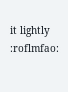it lightly :roflmfao: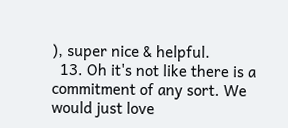), super nice & helpful.
  13. Oh it's not like there is a commitment of any sort. We would just love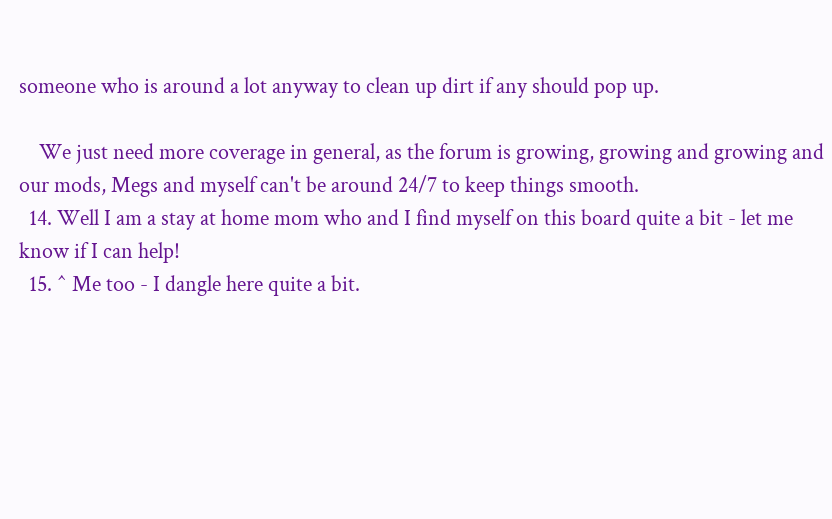someone who is around a lot anyway to clean up dirt if any should pop up.

    We just need more coverage in general, as the forum is growing, growing and growing and our mods, Megs and myself can't be around 24/7 to keep things smooth.
  14. Well I am a stay at home mom who and I find myself on this board quite a bit - let me know if I can help!
  15. ^ Me too - I dangle here quite a bit.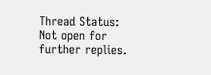Thread Status:
Not open for further replies.